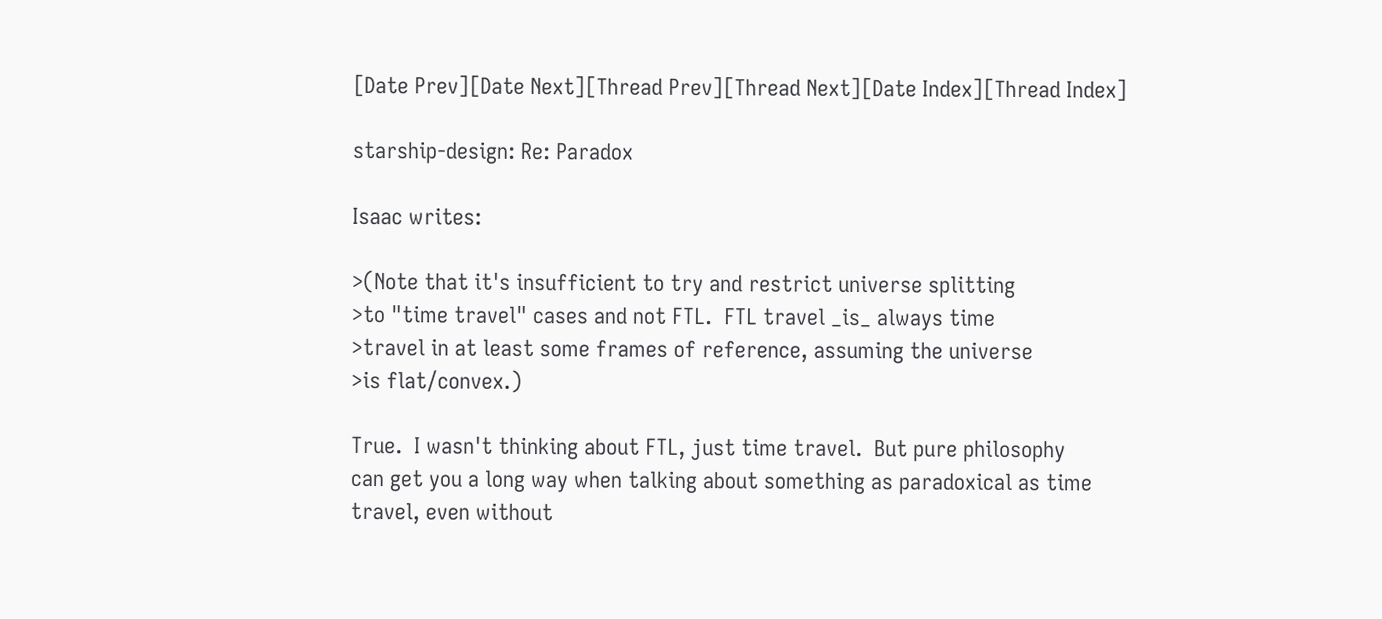[Date Prev][Date Next][Thread Prev][Thread Next][Date Index][Thread Index]

starship-design: Re: Paradox

Isaac writes:

>(Note that it's insufficient to try and restrict universe splitting
>to "time travel" cases and not FTL.  FTL travel _is_ always time
>travel in at least some frames of reference, assuming the universe
>is flat/convex.)

True.  I wasn't thinking about FTL, just time travel.  But pure philosophy
can get you a long way when talking about something as paradoxical as time
travel, even without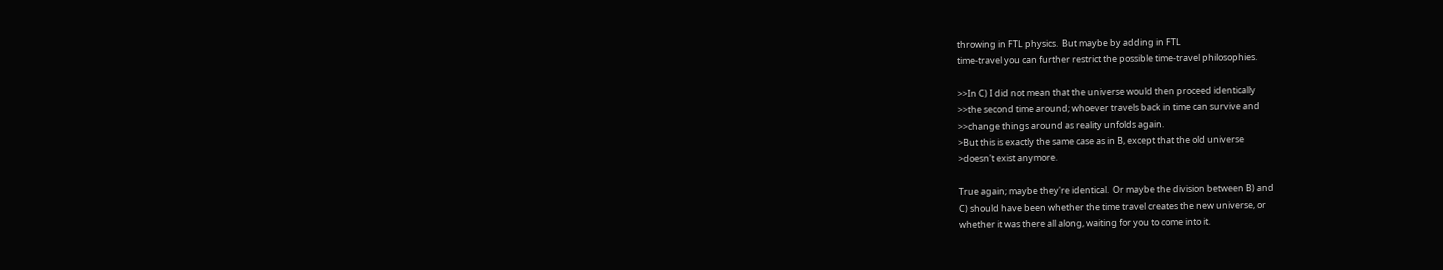throwing in FTL physics.  But maybe by adding in FTL
time-travel you can further restrict the possible time-travel philosophies.

>>In C) I did not mean that the universe would then proceed identically
>>the second time around; whoever travels back in time can survive and
>>change things around as reality unfolds again.
>But this is exactly the same case as in B, except that the old universe
>doesn't exist anymore.

True again; maybe they're identical.  Or maybe the division between B) and
C) should have been whether the time travel creates the new universe, or
whether it was there all along, waiting for you to come into it.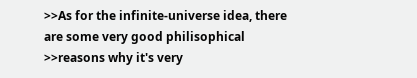>>As for the infinite-universe idea, there are some very good philisophical
>>reasons why it's very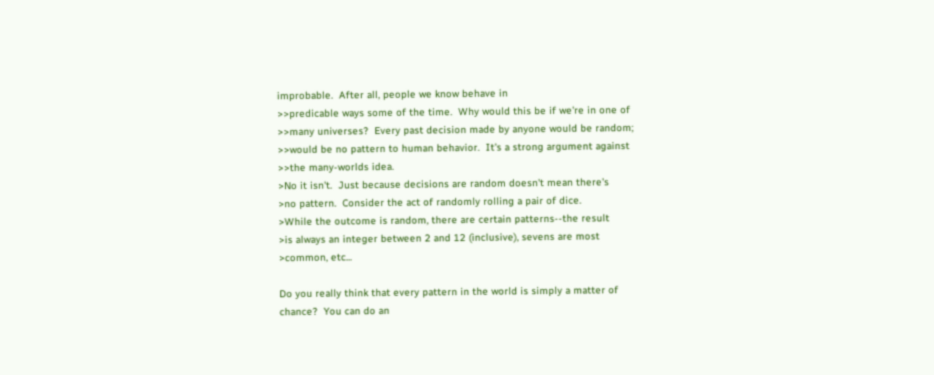improbable.  After all, people we know behave in
>>predicable ways some of the time.  Why would this be if we're in one of
>>many universes?  Every past decision made by anyone would be random;
>>would be no pattern to human behavior.  It's a strong argument against
>>the many-worlds idea.
>No it isn't.  Just because decisions are random doesn't mean there's
>no pattern.  Consider the act of randomly rolling a pair of dice.
>While the outcome is random, there are certain patterns--the result
>is always an integer between 2 and 12 (inclusive), sevens are most
>common, etc...

Do you really think that every pattern in the world is simply a matter of
chance?  You can do an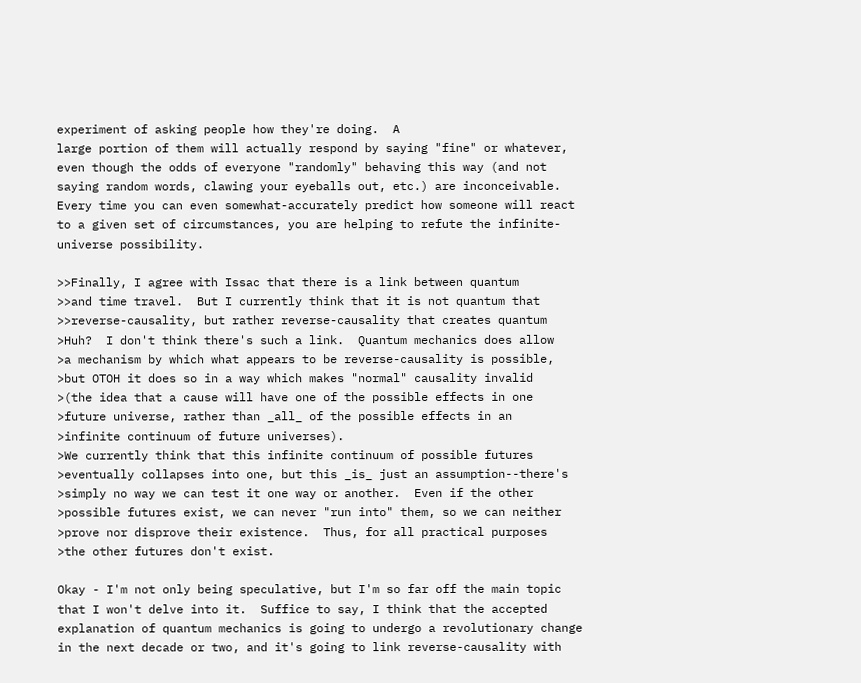experiment of asking people how they're doing.  A
large portion of them will actually respond by saying "fine" or whatever,
even though the odds of everyone "randomly" behaving this way (and not
saying random words, clawing your eyeballs out, etc.) are inconceivable.
Every time you can even somewhat-accurately predict how someone will react
to a given set of circumstances, you are helping to refute the infinite-
universe possibility.

>>Finally, I agree with Issac that there is a link between quantum
>>and time travel.  But I currently think that it is not quantum that
>>reverse-causality, but rather reverse-causality that creates quantum
>Huh?  I don't think there's such a link.  Quantum mechanics does allow
>a mechanism by which what appears to be reverse-causality is possible,
>but OTOH it does so in a way which makes "normal" causality invalid
>(the idea that a cause will have one of the possible effects in one
>future universe, rather than _all_ of the possible effects in an
>infinite continuum of future universes).
>We currently think that this infinite continuum of possible futures
>eventually collapses into one, but this _is_ just an assumption--there's
>simply no way we can test it one way or another.  Even if the other
>possible futures exist, we can never "run into" them, so we can neither
>prove nor disprove their existence.  Thus, for all practical purposes
>the other futures don't exist.

Okay - I'm not only being speculative, but I'm so far off the main topic
that I won't delve into it.  Suffice to say, I think that the accepted
explanation of quantum mechanics is going to undergo a revolutionary change
in the next decade or two, and it's going to link reverse-causality with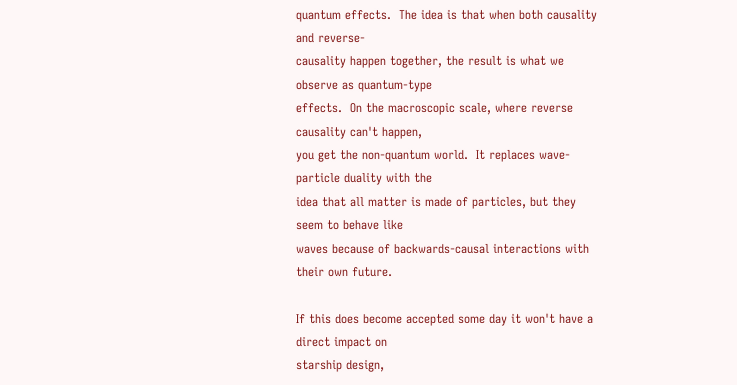quantum effects.  The idea is that when both causality and reverse-
causality happen together, the result is what we observe as quantum-type
effects.  On the macroscopic scale, where reverse causality can't happen,
you get the non-quantum world.  It replaces wave-particle duality with the
idea that all matter is made of particles, but they seem to behave like
waves because of backwards-causal interactions with their own future.

If this does become accepted some day it won't have a direct impact on
starship design,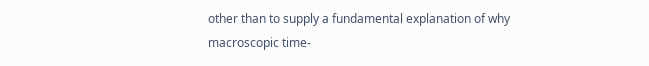other than to supply a fundamental explanation of why
macroscopic time-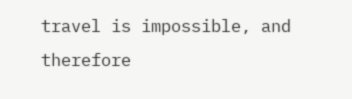travel is impossible, and therefore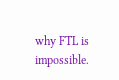why FTL is impossible.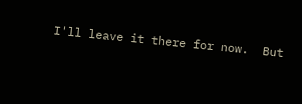I'll leave it there for now.  But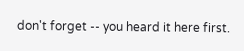don't forget -- you heard it here first.